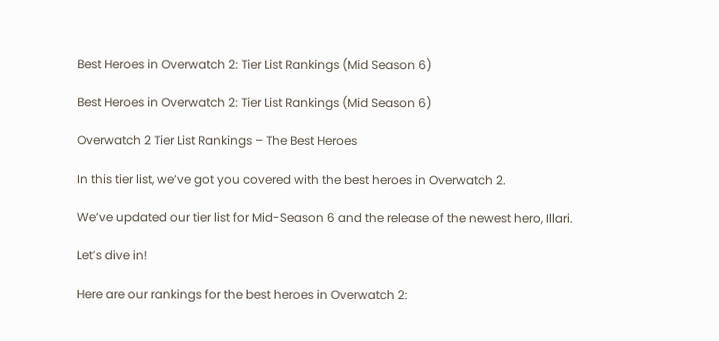Best Heroes in Overwatch 2: Tier List Rankings (Mid Season 6)

Best Heroes in Overwatch 2: Tier List Rankings (Mid Season 6)

Overwatch 2 Tier List Rankings – The Best Heroes

In this tier list, we’ve got you covered with the best heroes in Overwatch 2.

We’ve updated our tier list for Mid-Season 6 and the release of the newest hero, Illari.

Let’s dive in!

Here are our rankings for the best heroes in Overwatch 2: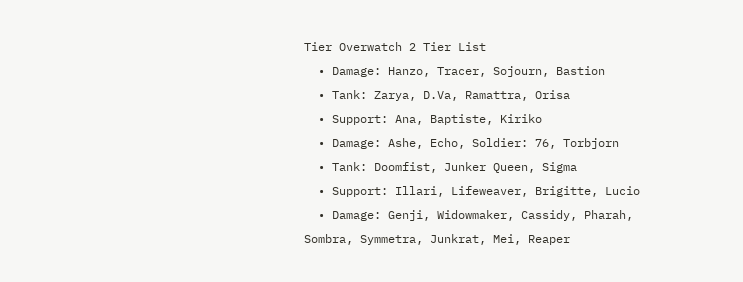Tier Overwatch 2 Tier List
  • Damage: Hanzo, Tracer, Sojourn, Bastion
  • Tank: Zarya, D.Va, Ramattra, Orisa
  • Support: Ana, Baptiste, Kiriko
  • Damage: Ashe, Echo, Soldier: 76, Torbjorn
  • Tank: Doomfist, Junker Queen, Sigma
  • Support: Illari, Lifeweaver, Brigitte, Lucio
  • Damage: Genji, Widowmaker, Cassidy, Pharah, Sombra, Symmetra, Junkrat, Mei, Reaper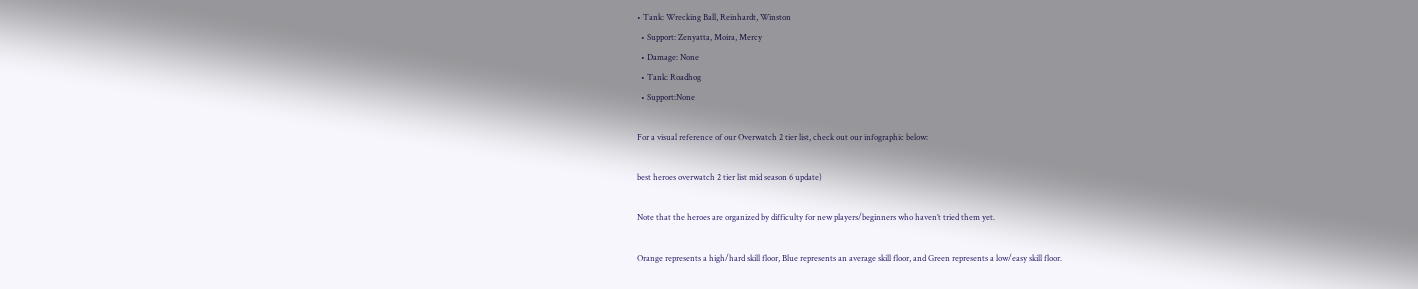• Tank: Wrecking Ball, Reinhardt, Winston
  • Support: Zenyatta, Moira, Mercy
  • Damage: None
  • Tank: Roadhog
  • Support:None

For a visual reference of our Overwatch 2 tier list, check out our infographic below:

best heroes overwatch 2 tier list mid season 6 update)

Note that the heroes are organized by difficulty for new players/beginners who haven’t tried them yet.

Orange represents a high/hard skill floor, Blue represents an average skill floor, and Green represents a low/easy skill floor.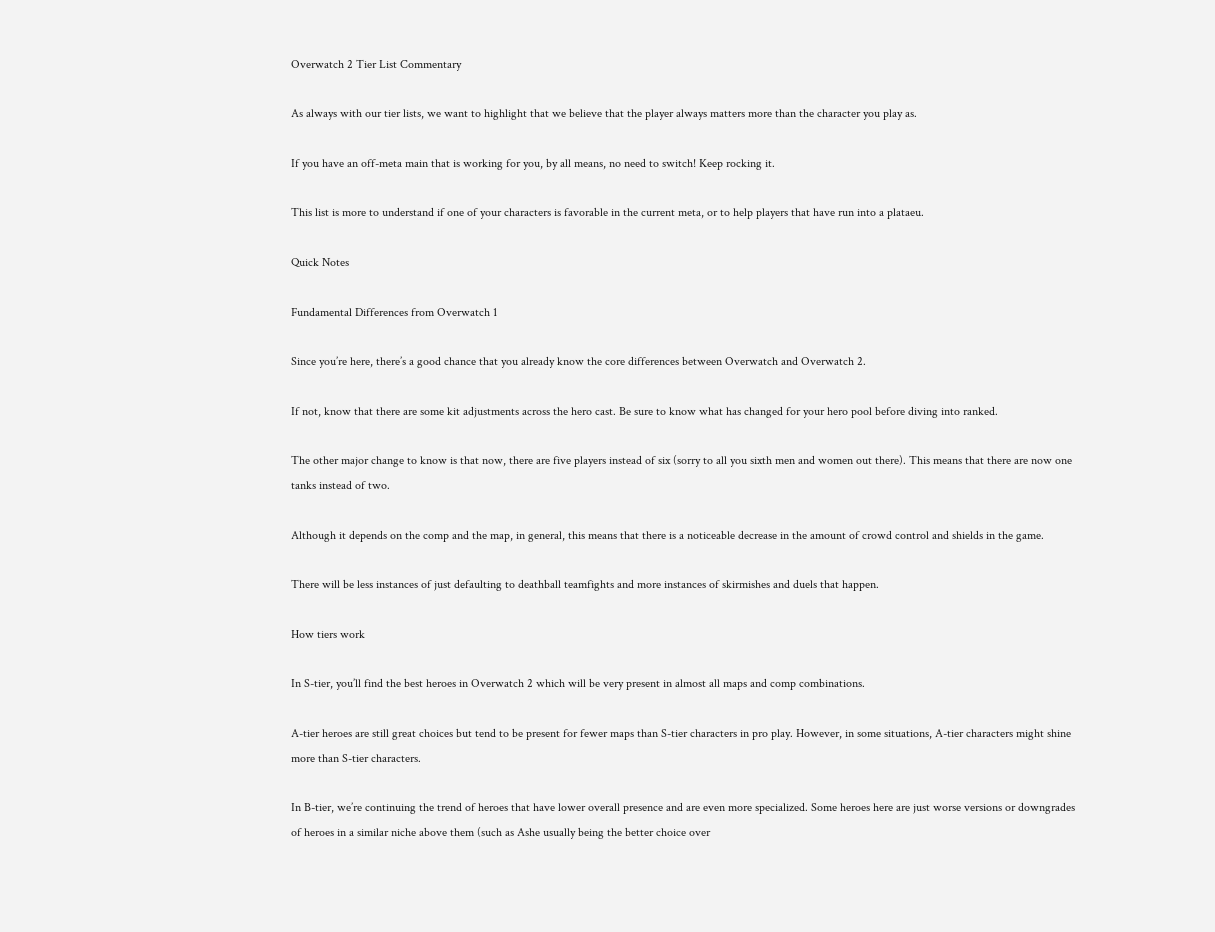Overwatch 2 Tier List Commentary

As always with our tier lists, we want to highlight that we believe that the player always matters more than the character you play as.

If you have an off-meta main that is working for you, by all means, no need to switch! Keep rocking it.

This list is more to understand if one of your characters is favorable in the current meta, or to help players that have run into a plataeu.

Quick Notes

Fundamental Differences from Overwatch 1

Since you’re here, there’s a good chance that you already know the core differences between Overwatch and Overwatch 2.

If not, know that there are some kit adjustments across the hero cast. Be sure to know what has changed for your hero pool before diving into ranked.

The other major change to know is that now, there are five players instead of six (sorry to all you sixth men and women out there). This means that there are now one tanks instead of two.

Although it depends on the comp and the map, in general, this means that there is a noticeable decrease in the amount of crowd control and shields in the game.

There will be less instances of just defaulting to deathball teamfights and more instances of skirmishes and duels that happen.

How tiers work

In S-tier, you’ll find the best heroes in Overwatch 2 which will be very present in almost all maps and comp combinations.

A-tier heroes are still great choices but tend to be present for fewer maps than S-tier characters in pro play. However, in some situations, A-tier characters might shine more than S-tier characters.

In B-tier, we’re continuing the trend of heroes that have lower overall presence and are even more specialized. Some heroes here are just worse versions or downgrades of heroes in a similar niche above them (such as Ashe usually being the better choice over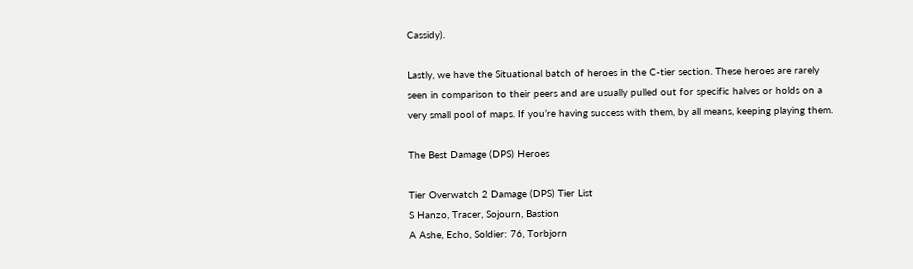Cassidy).

Lastly, we have the Situational batch of heroes in the C-tier section. These heroes are rarely seen in comparison to their peers and are usually pulled out for specific halves or holds on a very small pool of maps. If you’re having success with them, by all means, keeping playing them.

The Best Damage (DPS) Heroes

Tier Overwatch 2 Damage (DPS) Tier List
S Hanzo, Tracer, Sojourn, Bastion
A Ashe, Echo, Soldier: 76, Torbjorn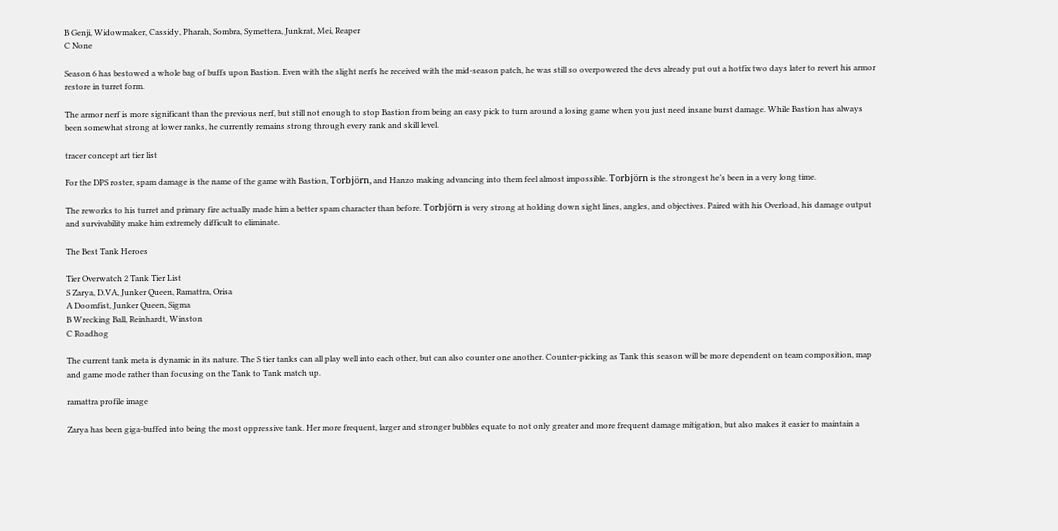B Genji, Widowmaker, Cassidy, Pharah, Sombra, Symettera, Junkrat, Mei, Reaper
C None

Season 6 has bestowed a whole bag of buffs upon Bastion. Even with the slight nerfs he received with the mid-season patch, he was still so overpowered the devs already put out a hotfix two days later to revert his armor restore in turret form.

The armor nerf is more significant than the previous nerf, but still not enough to stop Bastion from being an easy pick to turn around a losing game when you just need insane burst damage. While Bastion has always been somewhat strong at lower ranks, he currently remains strong through every rank and skill level.

tracer concept art tier list

For the DPS roster, spam damage is the name of the game with Bastion, Torbjörn, and Hanzo making advancing into them feel almost impossible. Torbjörn is the strongest he’s been in a very long time.

The reworks to his turret and primary fire actually made him a better spam character than before. Torbjörn is very strong at holding down sight lines, angles, and objectives. Paired with his Overload, his damage output and survivability make him extremely difficult to eliminate.

The Best Tank Heroes

Tier Overwatch 2 Tank Tier List
S Zarya, D.VA, Junker Queen, Ramattra, Orisa
A Doomfist, Junker Queen, Sigma
B Wrecking Ball, Reinhardt, Winston
C Roadhog

The current tank meta is dynamic in its nature. The S tier tanks can all play well into each other, but can also counter one another. Counter-picking as Tank this season will be more dependent on team composition, map and game mode rather than focusing on the Tank to Tank match up.

ramattra profile image

Zarya has been giga-buffed into being the most oppressive tank. Her more frequent, larger and stronger bubbles equate to not only greater and more frequent damage mitigation, but also makes it easier to maintain a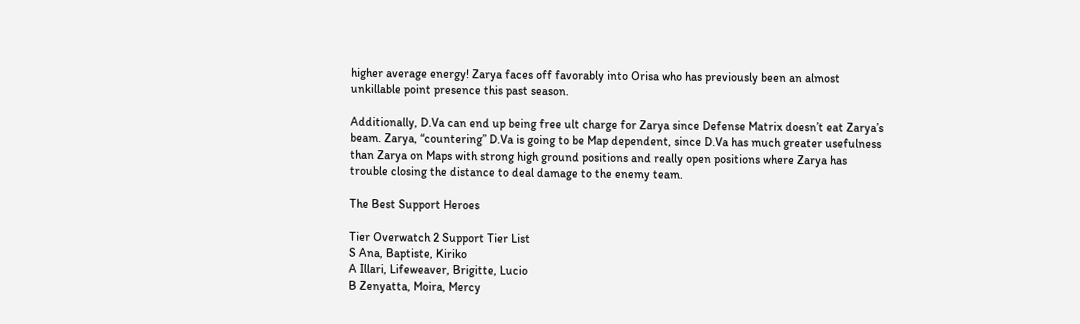higher average energy! Zarya faces off favorably into Orisa who has previously been an almost unkillable point presence this past season.

Additionally, D.Va can end up being free ult charge for Zarya since Defense Matrix doesn’t eat Zarya’s beam. Zarya, “countering” D.Va is going to be Map dependent, since D.Va has much greater usefulness than Zarya on Maps with strong high ground positions and really open positions where Zarya has trouble closing the distance to deal damage to the enemy team.

The Best Support Heroes

Tier Overwatch 2 Support Tier List
S Ana, Baptiste, Kiriko
A Illari, Lifeweaver, Brigitte, Lucio
B Zenyatta, Moira, Mercy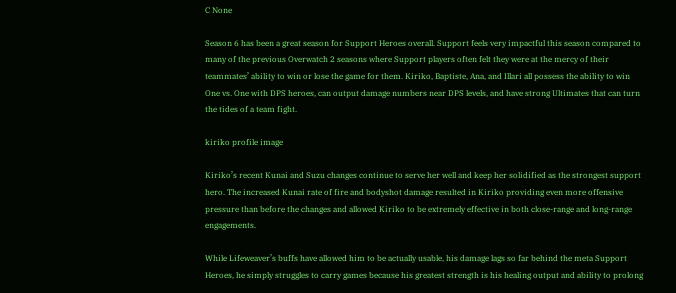C None

Season 6 has been a great season for Support Heroes overall. Support feels very impactful this season compared to many of the previous Overwatch 2 seasons where Support players often felt they were at the mercy of their teammates’ ability to win or lose the game for them. Kiriko, Baptiste, Ana, and Illari all possess the ability to win One vs. One with DPS heroes, can output damage numbers near DPS levels, and have strong Ultimates that can turn the tides of a team fight.

kiriko profile image

Kiriko’s recent Kunai and Suzu changes continue to serve her well and keep her solidified as the strongest support hero. The increased Kunai rate of fire and bodyshot damage resulted in Kiriko providing even more offensive pressure than before the changes and allowed Kiriko to be extremely effective in both close-range and long-range engagements.

While Lifeweaver’s buffs have allowed him to be actually usable, his damage lags so far behind the meta Support Heroes, he simply struggles to carry games because his greatest strength is his healing output and ability to prolong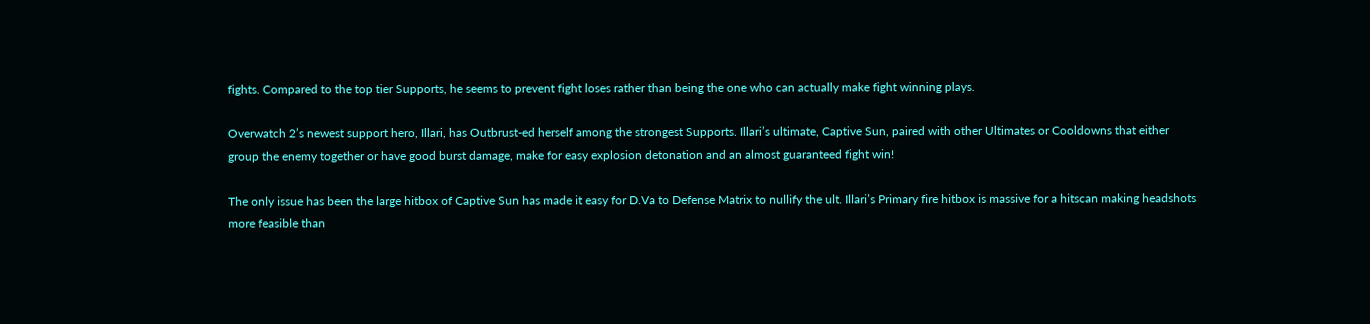fights. Compared to the top tier Supports, he seems to prevent fight loses rather than being the one who can actually make fight winning plays.

Overwatch 2’s newest support hero, Illari, has Outbrust-ed herself among the strongest Supports. Illari’s ultimate, Captive Sun, paired with other Ultimates or Cooldowns that either group the enemy together or have good burst damage, make for easy explosion detonation and an almost guaranteed fight win!

The only issue has been the large hitbox of Captive Sun has made it easy for D.Va to Defense Matrix to nullify the ult. Illari’s Primary fire hitbox is massive for a hitscan making headshots more feasible than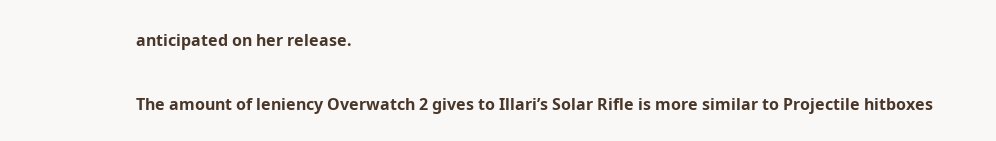anticipated on her release.

The amount of leniency Overwatch 2 gives to Illari’s Solar Rifle is more similar to Projectile hitboxes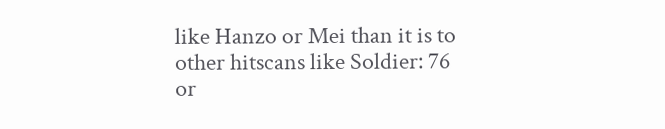like Hanzo or Mei than it is to other hitscans like Soldier: 76 or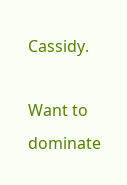Cassidy.

Want to dominate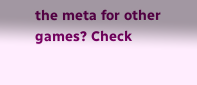the meta for other games? Check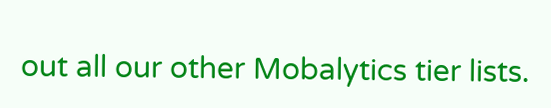out all our other Mobalytics tier lists.